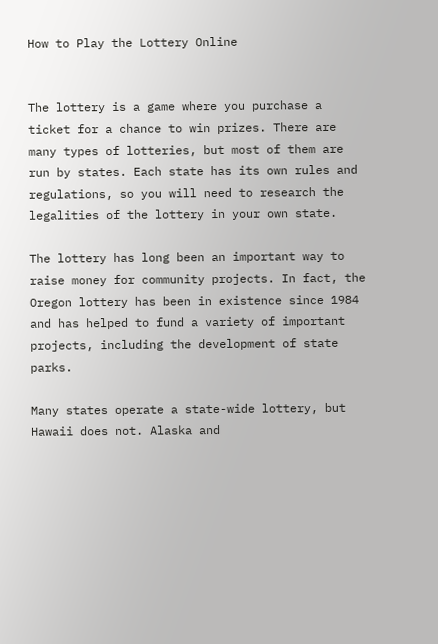How to Play the Lottery Online


The lottery is a game where you purchase a ticket for a chance to win prizes. There are many types of lotteries, but most of them are run by states. Each state has its own rules and regulations, so you will need to research the legalities of the lottery in your own state.

The lottery has long been an important way to raise money for community projects. In fact, the Oregon lottery has been in existence since 1984 and has helped to fund a variety of important projects, including the development of state parks.

Many states operate a state-wide lottery, but Hawaii does not. Alaska and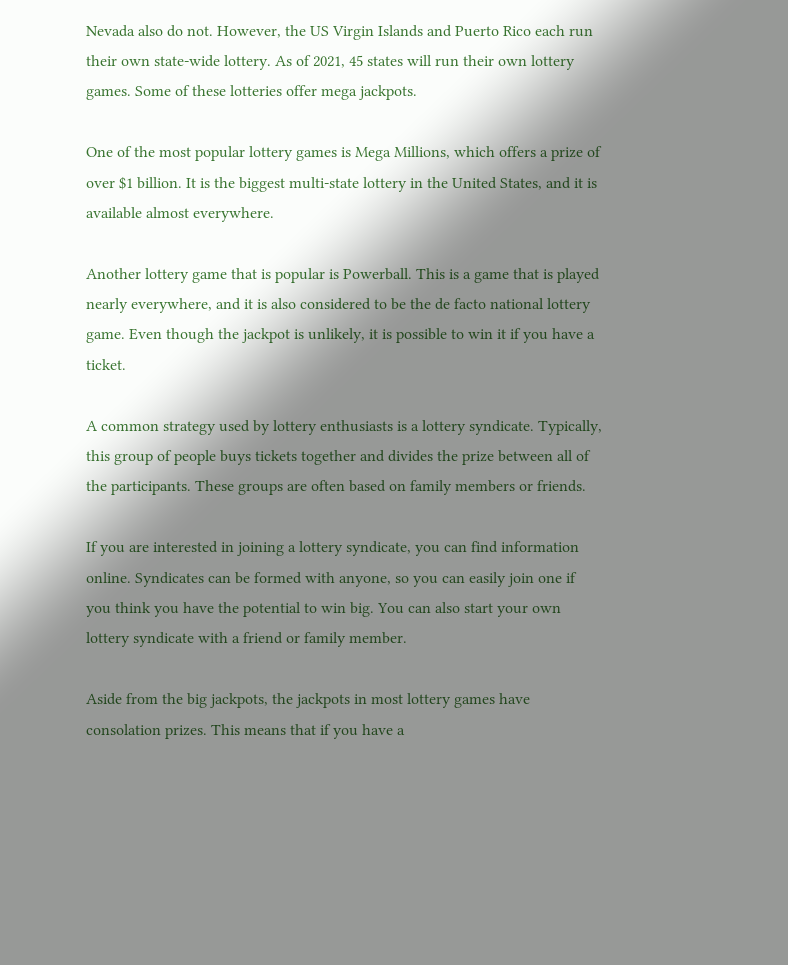Nevada also do not. However, the US Virgin Islands and Puerto Rico each run their own state-wide lottery. As of 2021, 45 states will run their own lottery games. Some of these lotteries offer mega jackpots.

One of the most popular lottery games is Mega Millions, which offers a prize of over $1 billion. It is the biggest multi-state lottery in the United States, and it is available almost everywhere.

Another lottery game that is popular is Powerball. This is a game that is played nearly everywhere, and it is also considered to be the de facto national lottery game. Even though the jackpot is unlikely, it is possible to win it if you have a ticket.

A common strategy used by lottery enthusiasts is a lottery syndicate. Typically, this group of people buys tickets together and divides the prize between all of the participants. These groups are often based on family members or friends.

If you are interested in joining a lottery syndicate, you can find information online. Syndicates can be formed with anyone, so you can easily join one if you think you have the potential to win big. You can also start your own lottery syndicate with a friend or family member.

Aside from the big jackpots, the jackpots in most lottery games have consolation prizes. This means that if you have a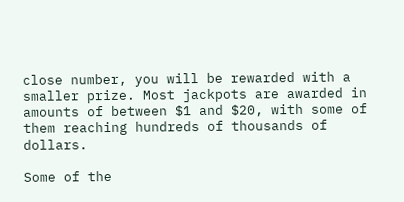close number, you will be rewarded with a smaller prize. Most jackpots are awarded in amounts of between $1 and $20, with some of them reaching hundreds of thousands of dollars.

Some of the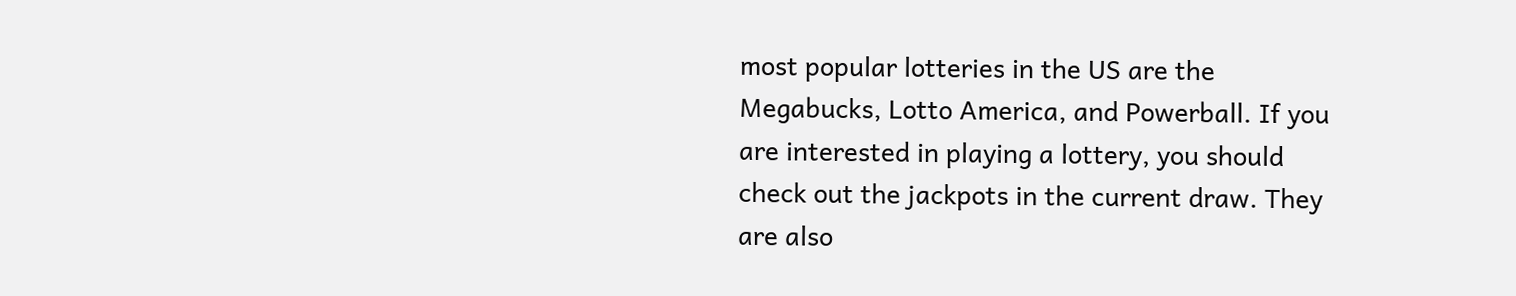most popular lotteries in the US are the Megabucks, Lotto America, and Powerball. If you are interested in playing a lottery, you should check out the jackpots in the current draw. They are also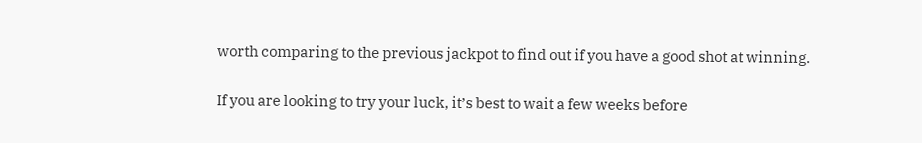worth comparing to the previous jackpot to find out if you have a good shot at winning.

If you are looking to try your luck, it’s best to wait a few weeks before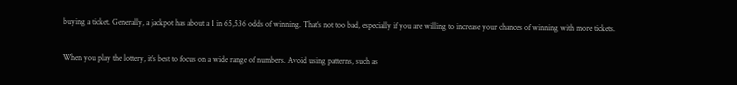buying a ticket. Generally, a jackpot has about a 1 in 65,536 odds of winning. That’s not too bad, especially if you are willing to increase your chances of winning with more tickets.

When you play the lottery, it’s best to focus on a wide range of numbers. Avoid using patterns, such as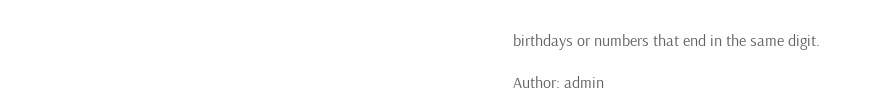birthdays or numbers that end in the same digit.

Author: admin